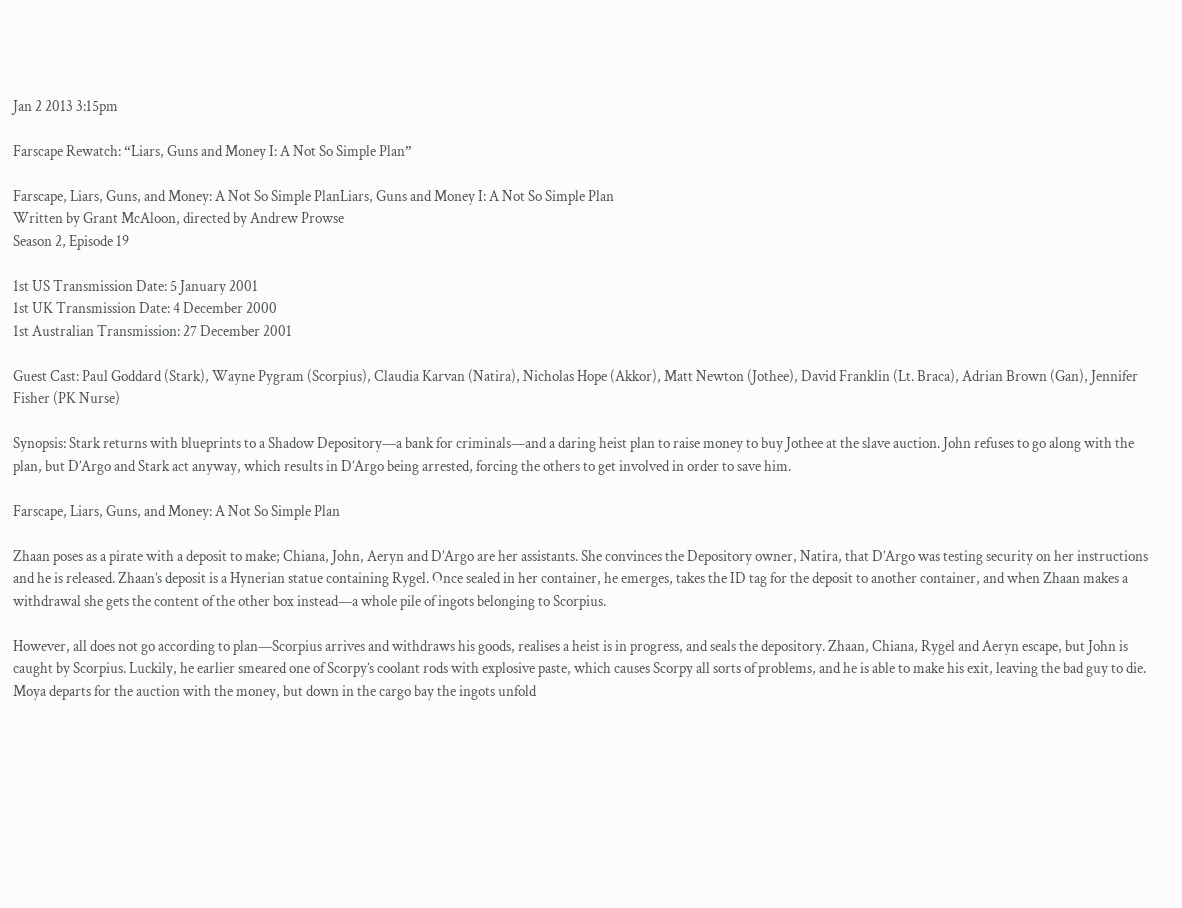Jan 2 2013 3:15pm

Farscape Rewatch: “Liars, Guns and Money I: A Not So Simple Plan”

Farscape, Liars, Guns, and Money: A Not So Simple PlanLiars, Guns and Money I: A Not So Simple Plan
Written by Grant McAloon, directed by Andrew Prowse
Season 2, Episode 19

1st US Transmission Date: 5 January 2001
1st UK Transmission Date: 4 December 2000
1st Australian Transmission: 27 December 2001

Guest Cast: Paul Goddard (Stark), Wayne Pygram (Scorpius), Claudia Karvan (Natira), Nicholas Hope (Akkor), Matt Newton (Jothee), David Franklin (Lt. Braca), Adrian Brown (Gan), Jennifer Fisher (PK Nurse)

Synopsis: Stark returns with blueprints to a Shadow Depository—a bank for criminals—and a daring heist plan to raise money to buy Jothee at the slave auction. John refuses to go along with the plan, but D’Argo and Stark act anyway, which results in D’Argo being arrested, forcing the others to get involved in order to save him.

Farscape, Liars, Guns, and Money: A Not So Simple Plan

Zhaan poses as a pirate with a deposit to make; Chiana, John, Aeryn and D’Argo are her assistants. She convinces the Depository owner, Natira, that D’Argo was testing security on her instructions and he is released. Zhaan’s deposit is a Hynerian statue containing Rygel. Once sealed in her container, he emerges, takes the ID tag for the deposit to another container, and when Zhaan makes a withdrawal she gets the content of the other box instead—a whole pile of ingots belonging to Scorpius.

However, all does not go according to plan—Scorpius arrives and withdraws his goods, realises a heist is in progress, and seals the depository. Zhaan, Chiana, Rygel and Aeryn escape, but John is caught by Scorpius. Luckily, he earlier smeared one of Scorpy’s coolant rods with explosive paste, which causes Scorpy all sorts of problems, and he is able to make his exit, leaving the bad guy to die. Moya departs for the auction with the money, but down in the cargo bay the ingots unfold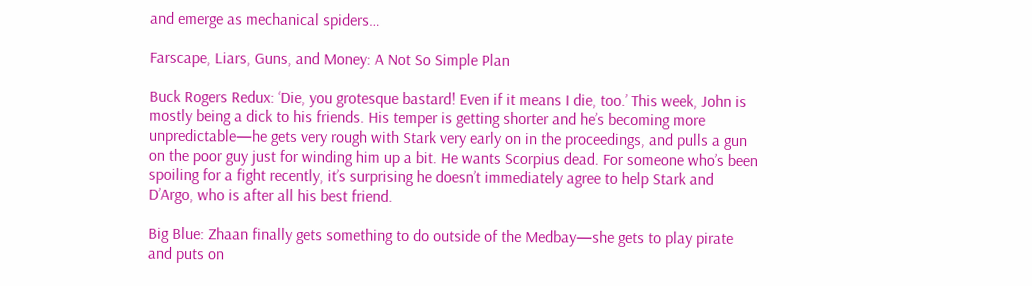and emerge as mechanical spiders…

Farscape, Liars, Guns, and Money: A Not So Simple Plan

Buck Rogers Redux: ‘Die, you grotesque bastard! Even if it means I die, too.’ This week, John is mostly being a dick to his friends. His temper is getting shorter and he’s becoming more unpredictable—he gets very rough with Stark very early on in the proceedings, and pulls a gun on the poor guy just for winding him up a bit. He wants Scorpius dead. For someone who’s been spoiling for a fight recently, it’s surprising he doesn’t immediately agree to help Stark and D’Argo, who is after all his best friend.

Big Blue: Zhaan finally gets something to do outside of the Medbay—she gets to play pirate and puts on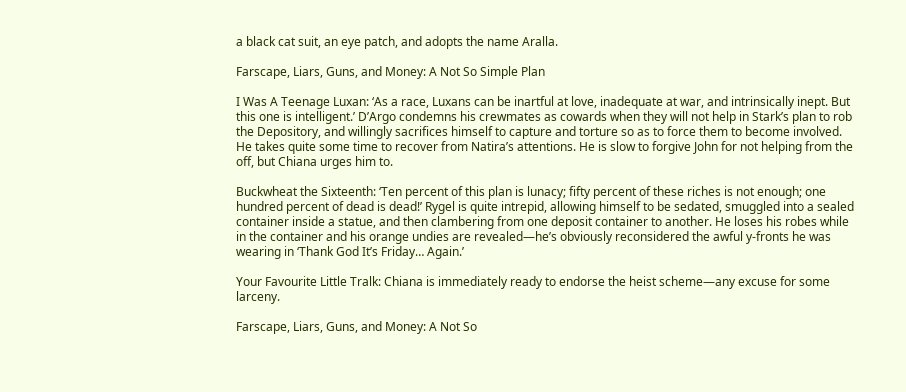a black cat suit, an eye patch, and adopts the name Aralla.

Farscape, Liars, Guns, and Money: A Not So Simple Plan

I Was A Teenage Luxan: ‘As a race, Luxans can be inartful at love, inadequate at war, and intrinsically inept. But this one is intelligent.’ D’Argo condemns his crewmates as cowards when they will not help in Stark’s plan to rob the Depository, and willingly sacrifices himself to capture and torture so as to force them to become involved. He takes quite some time to recover from Natira’s attentions. He is slow to forgive John for not helping from the off, but Chiana urges him to.

Buckwheat the Sixteenth: ‘Ten percent of this plan is lunacy; fifty percent of these riches is not enough; one hundred percent of dead is dead!’ Rygel is quite intrepid, allowing himself to be sedated, smuggled into a sealed container inside a statue, and then clambering from one deposit container to another. He loses his robes while in the container and his orange undies are revealed—he’s obviously reconsidered the awful y-fronts he was wearing in ‘Thank God It’s Friday… Again.’

Your Favourite Little Tralk: Chiana is immediately ready to endorse the heist scheme—any excuse for some larceny.

Farscape, Liars, Guns, and Money: A Not So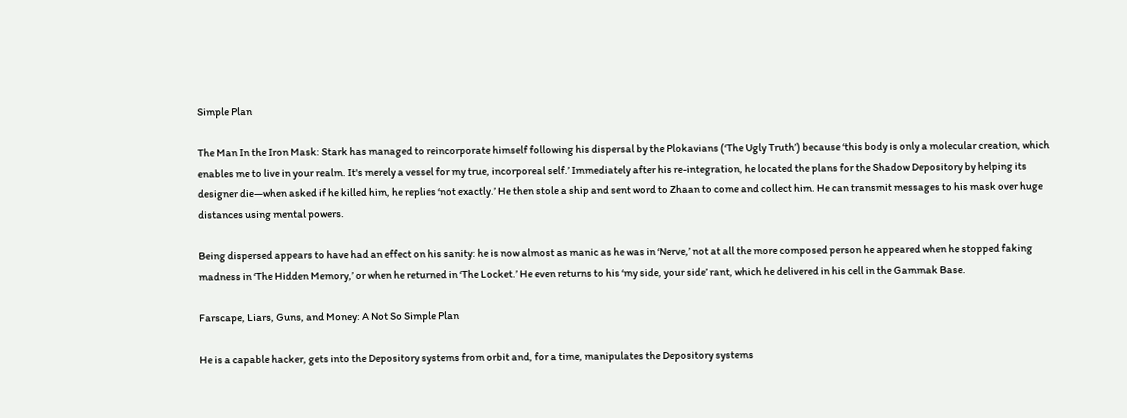Simple Plan

The Man In the Iron Mask: Stark has managed to reincorporate himself following his dispersal by the Plokavians (‘The Ugly Truth’) because ‘this body is only a molecular creation, which enables me to live in your realm. It's merely a vessel for my true, incorporeal self.’ Immediately after his re-integration, he located the plans for the Shadow Depository by helping its designer die—when asked if he killed him, he replies ‘not exactly.’ He then stole a ship and sent word to Zhaan to come and collect him. He can transmit messages to his mask over huge distances using mental powers.

Being dispersed appears to have had an effect on his sanity: he is now almost as manic as he was in ‘Nerve,’ not at all the more composed person he appeared when he stopped faking madness in ‘The Hidden Memory,’ or when he returned in ‘The Locket.’ He even returns to his ‘my side, your side’ rant, which he delivered in his cell in the Gammak Base.

Farscape, Liars, Guns, and Money: A Not So Simple Plan

He is a capable hacker, gets into the Depository systems from orbit and, for a time, manipulates the Depository systems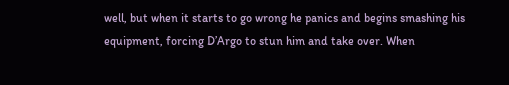well, but when it starts to go wrong he panics and begins smashing his equipment, forcing D’Argo to stun him and take over. When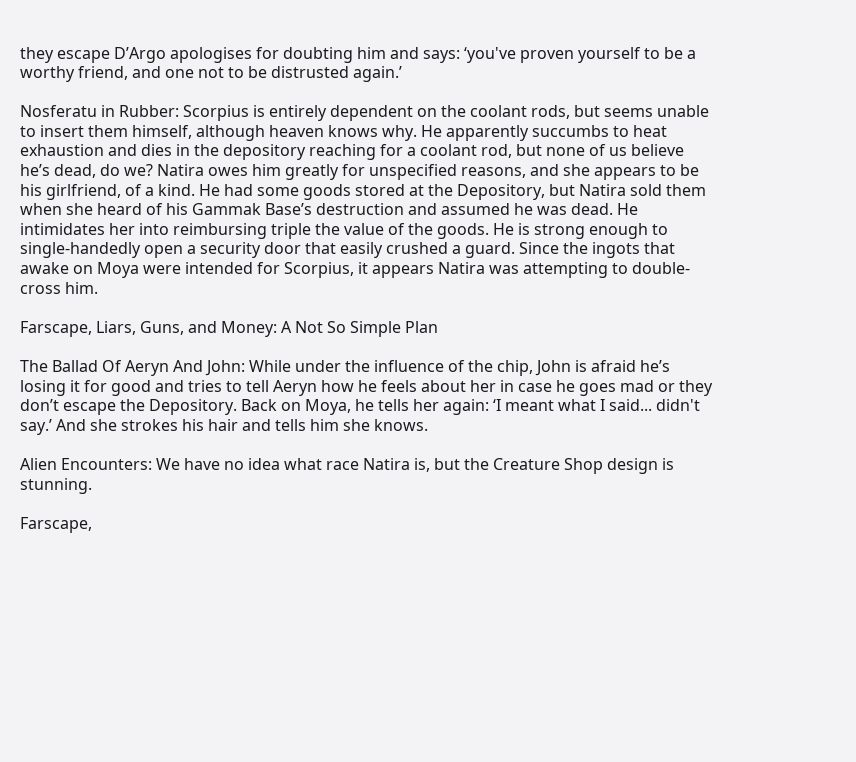they escape D’Argo apologises for doubting him and says: ‘you've proven yourself to be a worthy friend, and one not to be distrusted again.’

Nosferatu in Rubber: Scorpius is entirely dependent on the coolant rods, but seems unable to insert them himself, although heaven knows why. He apparently succumbs to heat exhaustion and dies in the depository reaching for a coolant rod, but none of us believe he’s dead, do we? Natira owes him greatly for unspecified reasons, and she appears to be his girlfriend, of a kind. He had some goods stored at the Depository, but Natira sold them when she heard of his Gammak Base’s destruction and assumed he was dead. He intimidates her into reimbursing triple the value of the goods. He is strong enough to single-handedly open a security door that easily crushed a guard. Since the ingots that awake on Moya were intended for Scorpius, it appears Natira was attempting to double-cross him.

Farscape, Liars, Guns, and Money: A Not So Simple Plan

The Ballad Of Aeryn And John: While under the influence of the chip, John is afraid he’s losing it for good and tries to tell Aeryn how he feels about her in case he goes mad or they don’t escape the Depository. Back on Moya, he tells her again: ‘I meant what I said... didn't say.’ And she strokes his hair and tells him she knows.

Alien Encounters: We have no idea what race Natira is, but the Creature Shop design is stunning.

Farscape,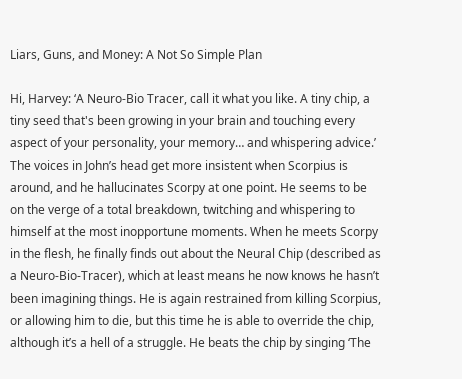Liars, Guns, and Money: A Not So Simple Plan

Hi, Harvey: ‘A Neuro-Bio Tracer, call it what you like. A tiny chip, a tiny seed that's been growing in your brain and touching every aspect of your personality, your memory… and whispering advice.’ The voices in John’s head get more insistent when Scorpius is around, and he hallucinates Scorpy at one point. He seems to be on the verge of a total breakdown, twitching and whispering to himself at the most inopportune moments. When he meets Scorpy in the flesh, he finally finds out about the Neural Chip (described as a Neuro-Bio-Tracer), which at least means he now knows he hasn’t been imagining things. He is again restrained from killing Scorpius, or allowing him to die, but this time he is able to override the chip, although it’s a hell of a struggle. He beats the chip by singing ‘The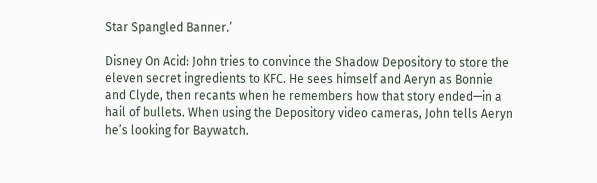Star Spangled Banner.’

Disney On Acid: John tries to convince the Shadow Depository to store the eleven secret ingredients to KFC. He sees himself and Aeryn as Bonnie and Clyde, then recants when he remembers how that story ended—in a hail of bullets. When using the Depository video cameras, John tells Aeryn he’s looking for Baywatch.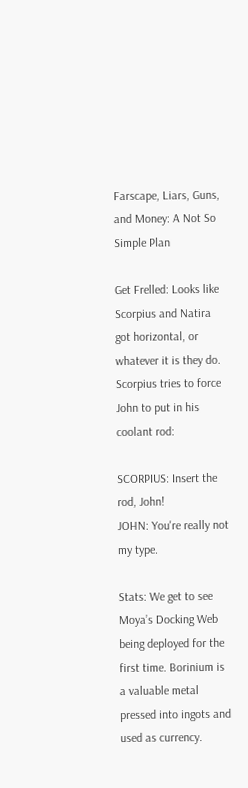Farscape, Liars, Guns, and Money: A Not So Simple Plan

Get Frelled: Looks like Scorpius and Natira got horizontal, or whatever it is they do. Scorpius tries to force John to put in his coolant rod:

SCORPIUS: Insert the rod, John!
JOHN: You're really not my type.

Stats: We get to see Moya’s Docking Web being deployed for the first time. Borinium is a valuable metal pressed into ingots and used as currency.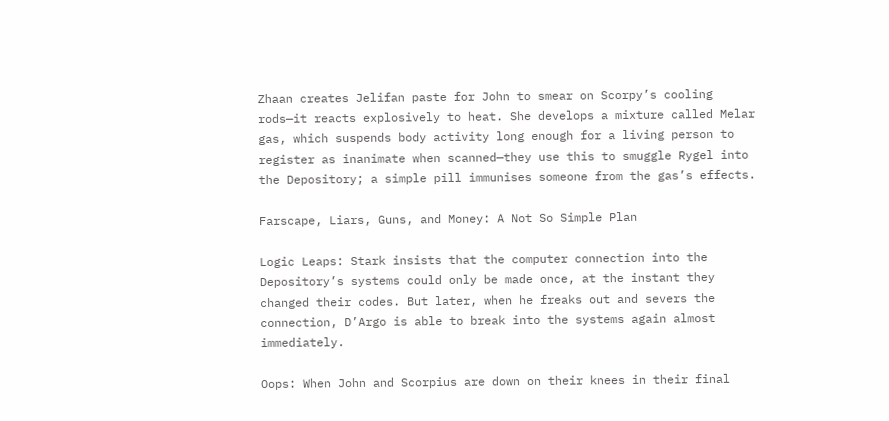Zhaan creates Jelifan paste for John to smear on Scorpy’s cooling rods—it reacts explosively to heat. She develops a mixture called Melar gas, which suspends body activity long enough for a living person to register as inanimate when scanned—they use this to smuggle Rygel into the Depository; a simple pill immunises someone from the gas’s effects.

Farscape, Liars, Guns, and Money: A Not So Simple Plan

Logic Leaps: Stark insists that the computer connection into the Depository’s systems could only be made once, at the instant they changed their codes. But later, when he freaks out and severs the connection, D’Argo is able to break into the systems again almost immediately.

Oops: When John and Scorpius are down on their knees in their final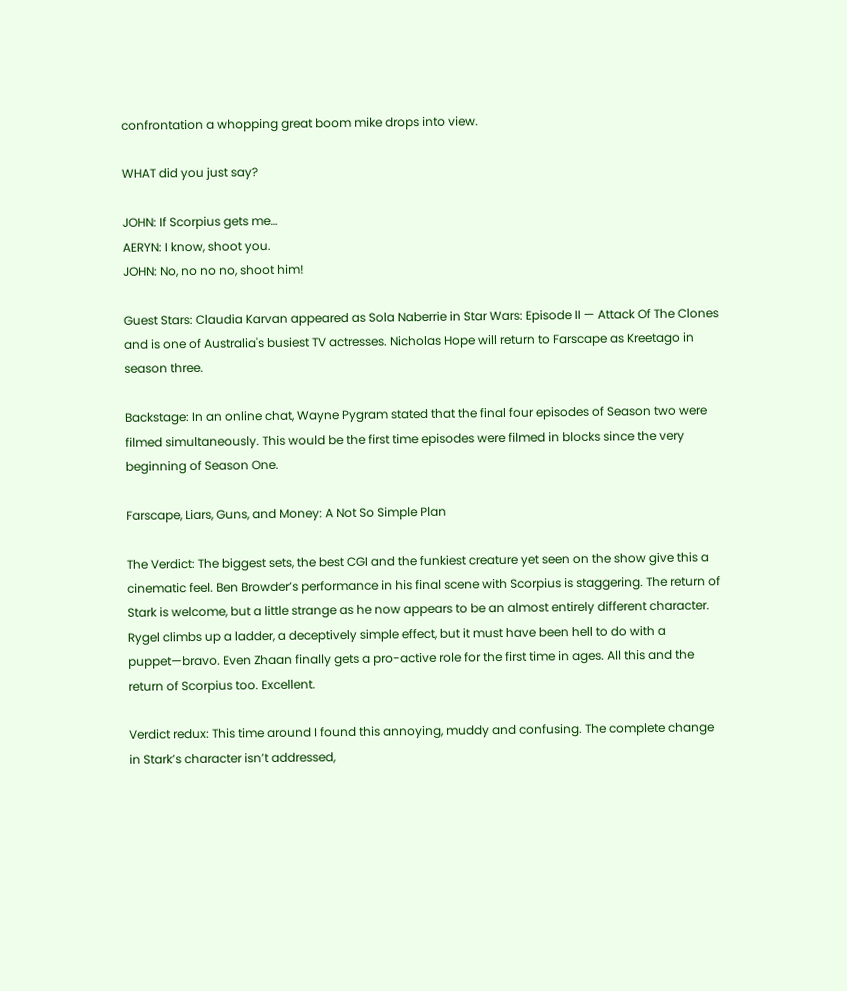confrontation a whopping great boom mike drops into view.

WHAT did you just say?

JOHN: If Scorpius gets me…
AERYN: I know, shoot you.
JOHN: No, no no no, shoot him!

Guest Stars: Claudia Karvan appeared as Sola Naberrie in Star Wars: Episode II — Attack Of The Clones and is one of Australia's busiest TV actresses. Nicholas Hope will return to Farscape as Kreetago in season three.

Backstage: In an online chat, Wayne Pygram stated that the final four episodes of Season two were filmed simultaneously. This would be the first time episodes were filmed in blocks since the very beginning of Season One.

Farscape, Liars, Guns, and Money: A Not So Simple Plan

The Verdict: The biggest sets, the best CGI and the funkiest creature yet seen on the show give this a cinematic feel. Ben Browder’s performance in his final scene with Scorpius is staggering. The return of Stark is welcome, but a little strange as he now appears to be an almost entirely different character. Rygel climbs up a ladder, a deceptively simple effect, but it must have been hell to do with a puppet—bravo. Even Zhaan finally gets a pro-active role for the first time in ages. All this and the return of Scorpius too. Excellent.

Verdict redux: This time around I found this annoying, muddy and confusing. The complete change in Stark’s character isn’t addressed,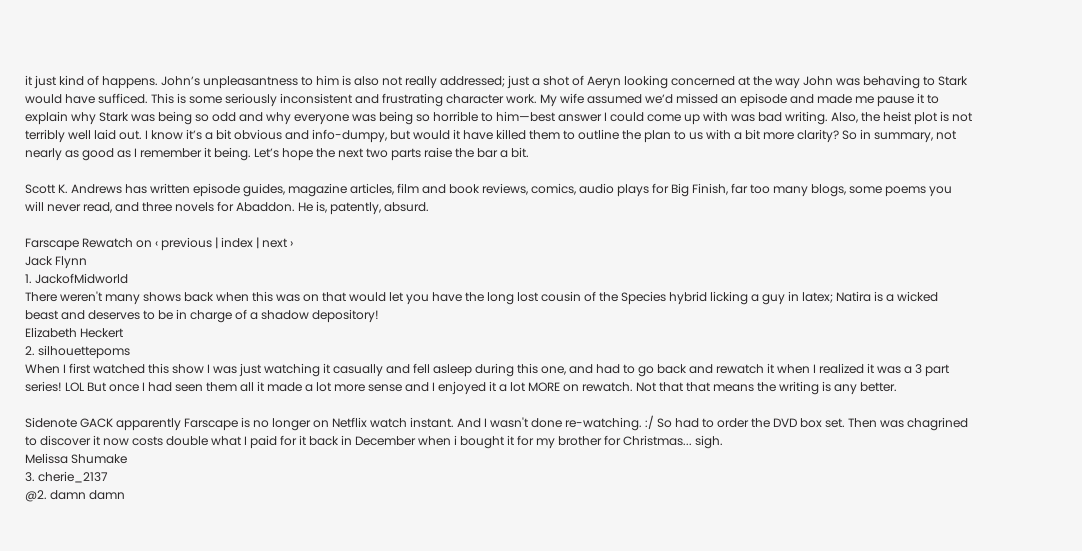it just kind of happens. John’s unpleasantness to him is also not really addressed; just a shot of Aeryn looking concerned at the way John was behaving to Stark would have sufficed. This is some seriously inconsistent and frustrating character work. My wife assumed we’d missed an episode and made me pause it to explain why Stark was being so odd and why everyone was being so horrible to him—best answer I could come up with was bad writing. Also, the heist plot is not terribly well laid out. I know it’s a bit obvious and info-dumpy, but would it have killed them to outline the plan to us with a bit more clarity? So in summary, not nearly as good as I remember it being. Let’s hope the next two parts raise the bar a bit.

Scott K. Andrews has written episode guides, magazine articles, film and book reviews, comics, audio plays for Big Finish, far too many blogs, some poems you will never read, and three novels for Abaddon. He is, patently, absurd.

Farscape Rewatch on ‹ previous | index | next ›
Jack Flynn
1. JackofMidworld
There weren't many shows back when this was on that would let you have the long lost cousin of the Species hybrid licking a guy in latex; Natira is a wicked beast and deserves to be in charge of a shadow depository!
Elizabeth Heckert
2. silhouettepoms
When I first watched this show I was just watching it casually and fell asleep during this one, and had to go back and rewatch it when I realized it was a 3 part series! LOL But once I had seen them all it made a lot more sense and I enjoyed it a lot MORE on rewatch. Not that that means the writing is any better.

Sidenote GACK apparently Farscape is no longer on Netflix watch instant. And I wasn't done re-watching. :/ So had to order the DVD box set. Then was chagrined to discover it now costs double what I paid for it back in December when i bought it for my brother for Christmas... sigh.
Melissa Shumake
3. cherie_2137
@2. damn damn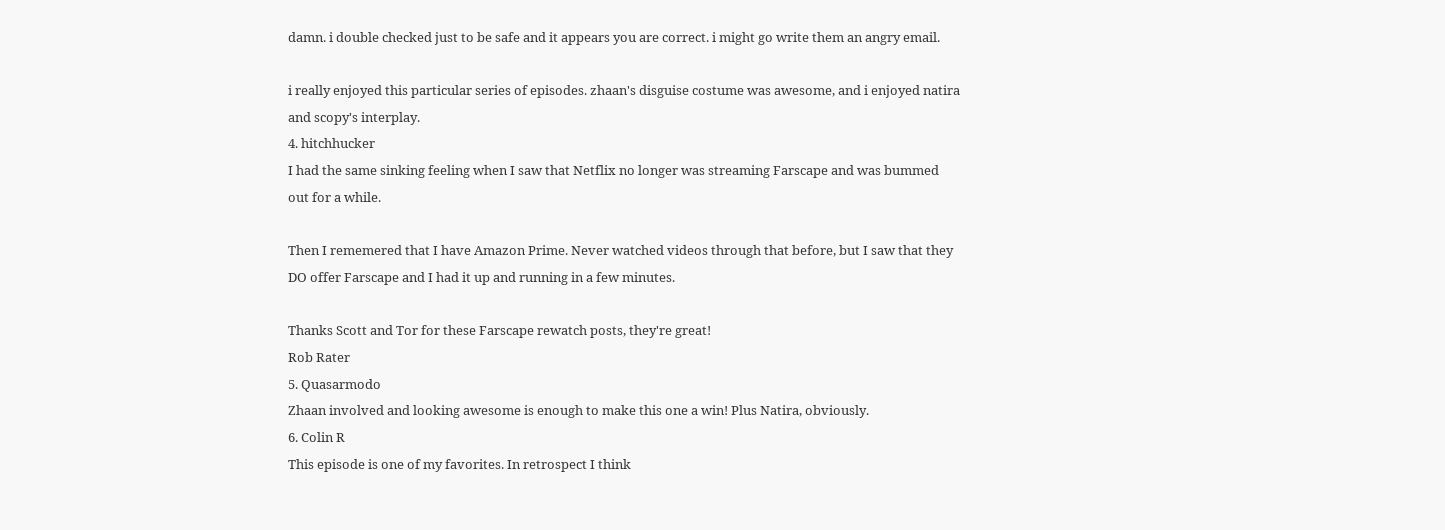damn. i double checked just to be safe and it appears you are correct. i might go write them an angry email.

i really enjoyed this particular series of episodes. zhaan's disguise costume was awesome, and i enjoyed natira and scopy's interplay.
4. hitchhucker
I had the same sinking feeling when I saw that Netflix no longer was streaming Farscape and was bummed out for a while.

Then I rememered that I have Amazon Prime. Never watched videos through that before, but I saw that they DO offer Farscape and I had it up and running in a few minutes.

Thanks Scott and Tor for these Farscape rewatch posts, they're great!
Rob Rater
5. Quasarmodo
Zhaan involved and looking awesome is enough to make this one a win! Plus Natira, obviously.
6. Colin R
This episode is one of my favorites. In retrospect I think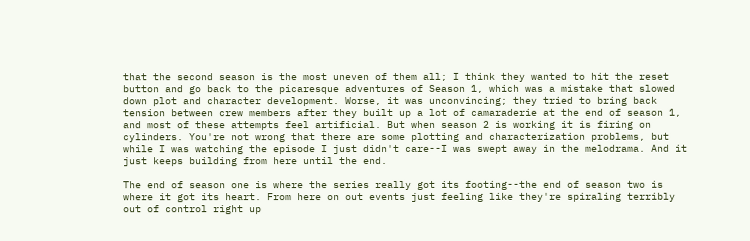that the second season is the most uneven of them all; I think they wanted to hit the reset button and go back to the picaresque adventures of Season 1, which was a mistake that slowed down plot and character development. Worse, it was unconvincing; they tried to bring back tension between crew members after they built up a lot of camaraderie at the end of season 1, and most of these attempts feel artificial. But when season 2 is working it is firing on cylinders. You're not wrong that there are some plotting and characterization problems, but while I was watching the episode I just didn't care--I was swept away in the melodrama. And it just keeps building from here until the end.

The end of season one is where the series really got its footing--the end of season two is where it got its heart. From here on out events just feeling like they're spiraling terribly out of control right up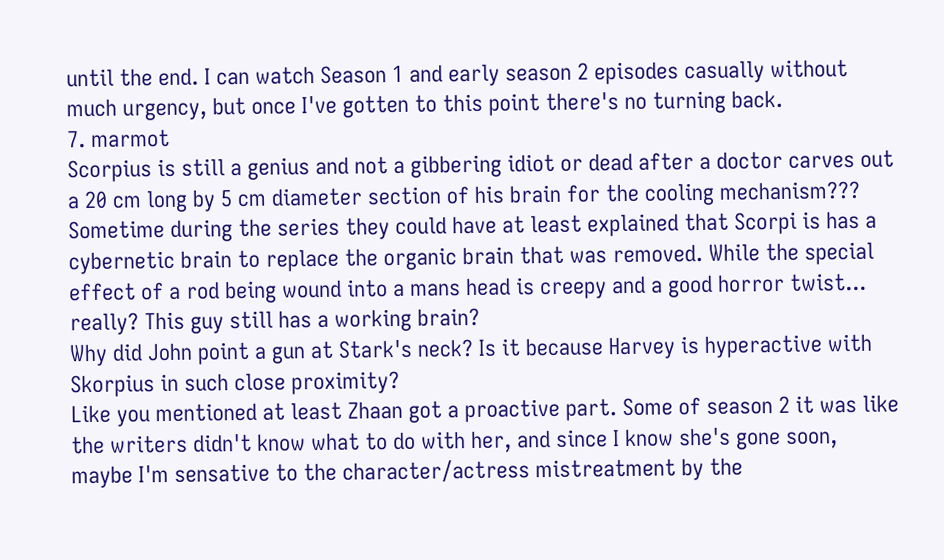until the end. I can watch Season 1 and early season 2 episodes casually without much urgency, but once I've gotten to this point there's no turning back.
7. marmot
Scorpius is still a genius and not a gibbering idiot or dead after a doctor carves out a 20 cm long by 5 cm diameter section of his brain for the cooling mechanism??? Sometime during the series they could have at least explained that Scorpi is has a cybernetic brain to replace the organic brain that was removed. While the special effect of a rod being wound into a mans head is creepy and a good horror twist... really? This guy still has a working brain?
Why did John point a gun at Stark's neck? Is it because Harvey is hyperactive with Skorpius in such close proximity?
Like you mentioned at least Zhaan got a proactive part. Some of season 2 it was like the writers didn't know what to do with her, and since I know she's gone soon, maybe I'm sensative to the character/actress mistreatment by the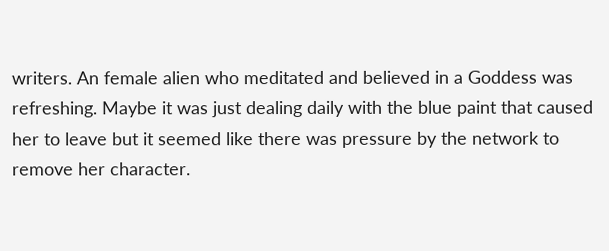writers. An female alien who meditated and believed in a Goddess was refreshing. Maybe it was just dealing daily with the blue paint that caused her to leave but it seemed like there was pressure by the network to remove her character.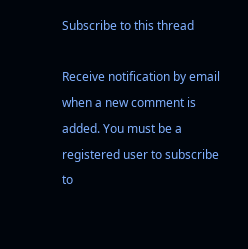Subscribe to this thread

Receive notification by email when a new comment is added. You must be a registered user to subscribe to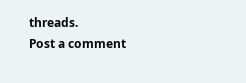threads.
Post a comment